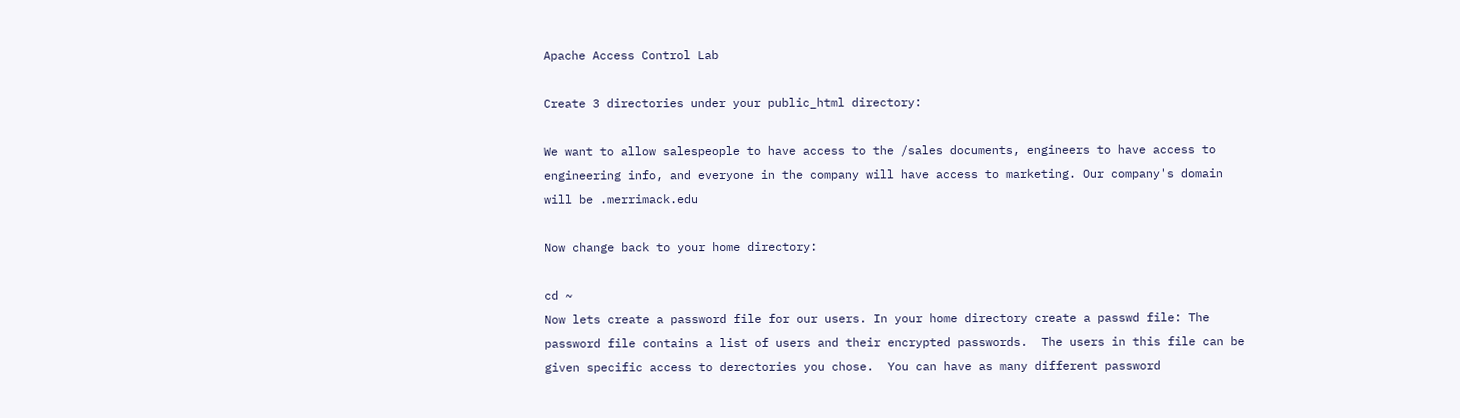Apache Access Control Lab

Create 3 directories under your public_html directory:

We want to allow salespeople to have access to the /sales documents, engineers to have access to engineering info, and everyone in the company will have access to marketing. Our company's domain will be .merrimack.edu

Now change back to your home directory:

cd ~
Now lets create a password file for our users. In your home directory create a passwd file: The password file contains a list of users and their encrypted passwords.  The users in this file can be given specific access to derectories you chose.  You can have as many different password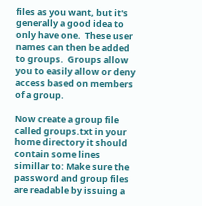files as you want, but it's generally a good idea to only have one.  These user names can then be added to groups.  Groups allow you to easily allow or deny access based on members of a group.

Now create a group file called groups.txt in your home directory it should contain some lines simillar to: Make sure the password and group files are readable by issuing a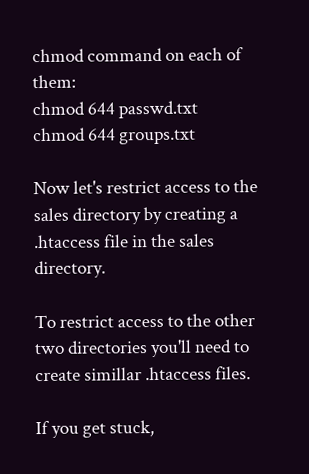chmod command on each of them:
chmod 644 passwd.txt
chmod 644 groups.txt

Now let's restrict access to the sales directory by creating a .htaccess file in the sales directory.

To restrict access to the other two directories you'll need to create simillar .htaccess files.

If you get stuck,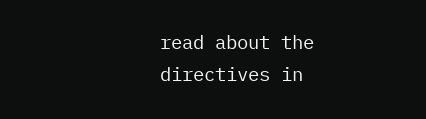read about the directives in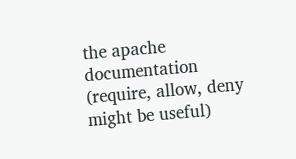the apache documentation (require, allow, deny might be useful)